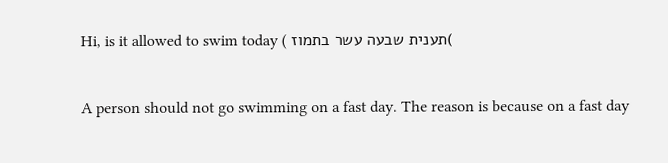Hi, is it allowed to swim today ( תענית שבעה עשר בתמוז(


A person should not go swimming on a fast day. The reason is because on a fast day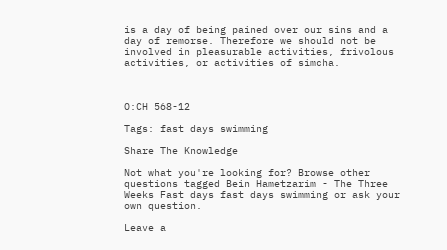is a day of being pained over our sins and a day of remorse. Therefore we should not be involved in pleasurable activities, frivolous activities, or activities of simcha.



O:CH 568-12

Tags: fast days swimming

Share The Knowledge

Not what you're looking for? Browse other questions tagged Bein Hametzarim - The Three Weeks Fast days fast days swimming or ask your own question.

Leave a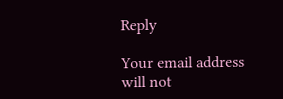Reply

Your email address will not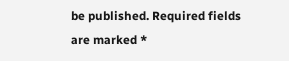be published. Required fields are marked *